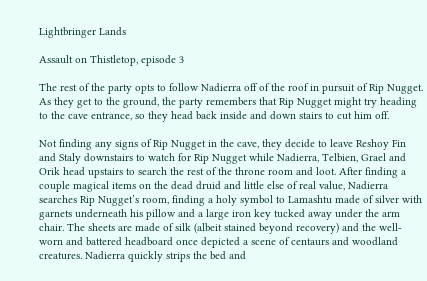Lightbringer Lands

Assault on Thistletop, episode 3

The rest of the party opts to follow Nadierra off of the roof in pursuit of Rip Nugget. As they get to the ground, the party remembers that Rip Nugget might try heading to the cave entrance, so they head back inside and down stairs to cut him off.

Not finding any signs of Rip Nugget in the cave, they decide to leave Reshoy Fin and Staly downstairs to watch for Rip Nugget while Nadierra, Telbien, Grael and Orik head upstairs to search the rest of the throne room and loot. After finding a couple magical items on the dead druid and little else of real value, Nadierra searches Rip Nugget’s room, finding a holy symbol to Lamashtu made of silver with garnets underneath his pillow and a large iron key tucked away under the arm chair. The sheets are made of silk (albeit stained beyond recovery) and the well-worn and battered headboard once depicted a scene of centaurs and woodland creatures. Nadierra quickly strips the bed and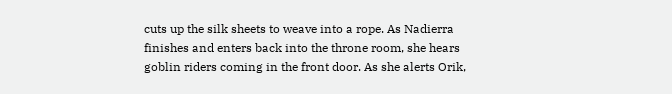cuts up the silk sheets to weave into a rope. As Nadierra finishes and enters back into the throne room, she hears goblin riders coming in the front door. As she alerts Orik,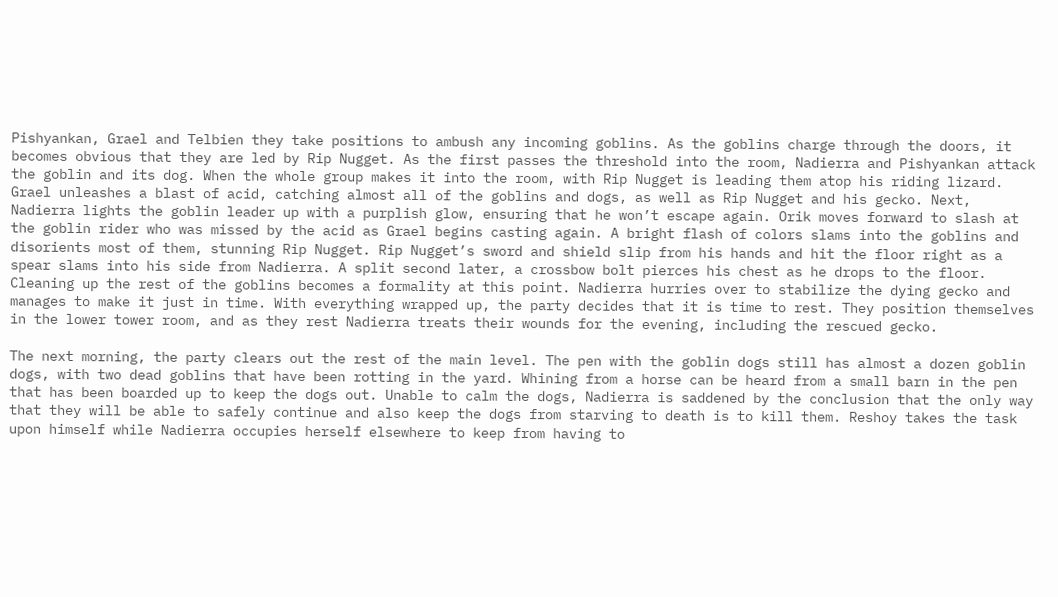Pishyankan, Grael and Telbien they take positions to ambush any incoming goblins. As the goblins charge through the doors, it becomes obvious that they are led by Rip Nugget. As the first passes the threshold into the room, Nadierra and Pishyankan attack the goblin and its dog. When the whole group makes it into the room, with Rip Nugget is leading them atop his riding lizard. Grael unleashes a blast of acid, catching almost all of the goblins and dogs, as well as Rip Nugget and his gecko. Next, Nadierra lights the goblin leader up with a purplish glow, ensuring that he won’t escape again. Orik moves forward to slash at the goblin rider who was missed by the acid as Grael begins casting again. A bright flash of colors slams into the goblins and disorients most of them, stunning Rip Nugget. Rip Nugget’s sword and shield slip from his hands and hit the floor right as a spear slams into his side from Nadierra. A split second later, a crossbow bolt pierces his chest as he drops to the floor. Cleaning up the rest of the goblins becomes a formality at this point. Nadierra hurries over to stabilize the dying gecko and manages to make it just in time. With everything wrapped up, the party decides that it is time to rest. They position themselves in the lower tower room, and as they rest Nadierra treats their wounds for the evening, including the rescued gecko.

The next morning, the party clears out the rest of the main level. The pen with the goblin dogs still has almost a dozen goblin dogs, with two dead goblins that have been rotting in the yard. Whining from a horse can be heard from a small barn in the pen that has been boarded up to keep the dogs out. Unable to calm the dogs, Nadierra is saddened by the conclusion that the only way that they will be able to safely continue and also keep the dogs from starving to death is to kill them. Reshoy takes the task upon himself while Nadierra occupies herself elsewhere to keep from having to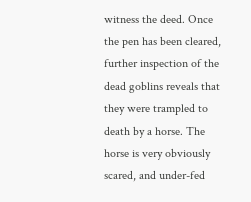witness the deed. Once the pen has been cleared, further inspection of the dead goblins reveals that they were trampled to death by a horse. The horse is very obviously scared, and under-fed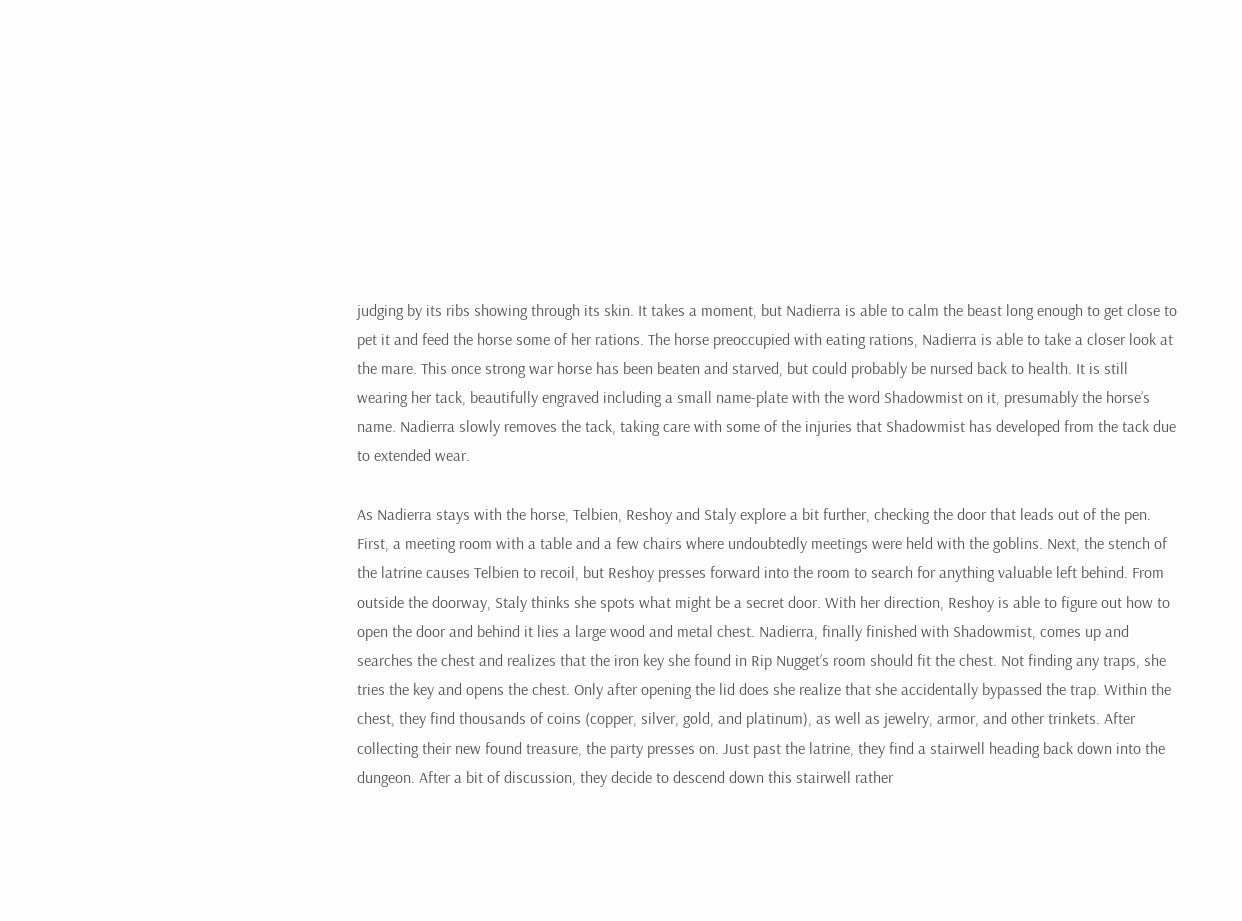judging by its ribs showing through its skin. It takes a moment, but Nadierra is able to calm the beast long enough to get close to pet it and feed the horse some of her rations. The horse preoccupied with eating rations, Nadierra is able to take a closer look at the mare. This once strong war horse has been beaten and starved, but could probably be nursed back to health. It is still wearing her tack, beautifully engraved including a small name-plate with the word Shadowmist on it, presumably the horse’s name. Nadierra slowly removes the tack, taking care with some of the injuries that Shadowmist has developed from the tack due to extended wear.

As Nadierra stays with the horse, Telbien, Reshoy and Staly explore a bit further, checking the door that leads out of the pen. First, a meeting room with a table and a few chairs where undoubtedly meetings were held with the goblins. Next, the stench of the latrine causes Telbien to recoil, but Reshoy presses forward into the room to search for anything valuable left behind. From outside the doorway, Staly thinks she spots what might be a secret door. With her direction, Reshoy is able to figure out how to open the door and behind it lies a large wood and metal chest. Nadierra, finally finished with Shadowmist, comes up and searches the chest and realizes that the iron key she found in Rip Nugget’s room should fit the chest. Not finding any traps, she tries the key and opens the chest. Only after opening the lid does she realize that she accidentally bypassed the trap. Within the chest, they find thousands of coins (copper, silver, gold, and platinum), as well as jewelry, armor, and other trinkets. After collecting their new found treasure, the party presses on. Just past the latrine, they find a stairwell heading back down into the dungeon. After a bit of discussion, they decide to descend down this stairwell rather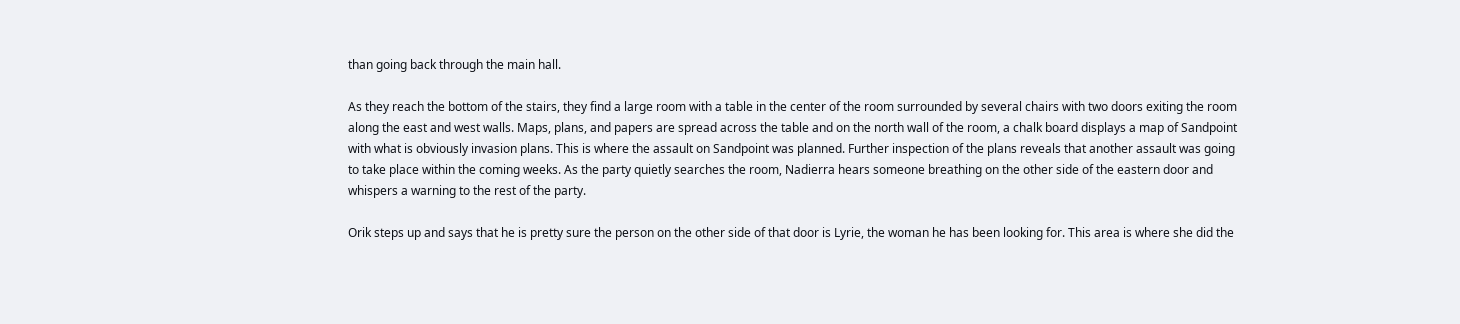than going back through the main hall.

As they reach the bottom of the stairs, they find a large room with a table in the center of the room surrounded by several chairs with two doors exiting the room along the east and west walls. Maps, plans, and papers are spread across the table and on the north wall of the room, a chalk board displays a map of Sandpoint with what is obviously invasion plans. This is where the assault on Sandpoint was planned. Further inspection of the plans reveals that another assault was going to take place within the coming weeks. As the party quietly searches the room, Nadierra hears someone breathing on the other side of the eastern door and whispers a warning to the rest of the party.

Orik steps up and says that he is pretty sure the person on the other side of that door is Lyrie, the woman he has been looking for. This area is where she did the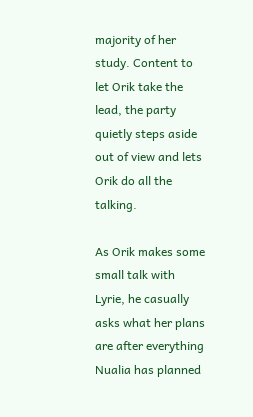majority of her study. Content to let Orik take the lead, the party quietly steps aside out of view and lets Orik do all the talking.

As Orik makes some small talk with Lyrie, he casually asks what her plans are after everything Nualia has planned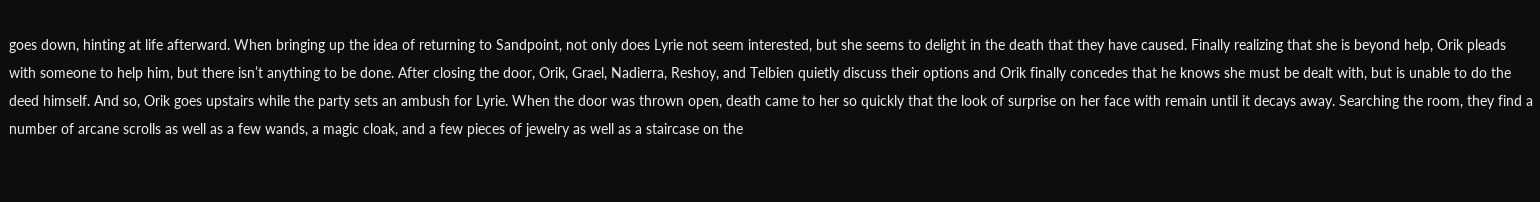goes down, hinting at life afterward. When bringing up the idea of returning to Sandpoint, not only does Lyrie not seem interested, but she seems to delight in the death that they have caused. Finally realizing that she is beyond help, Orik pleads with someone to help him, but there isn’t anything to be done. After closing the door, Orik, Grael, Nadierra, Reshoy, and Telbien quietly discuss their options and Orik finally concedes that he knows she must be dealt with, but is unable to do the deed himself. And so, Orik goes upstairs while the party sets an ambush for Lyrie. When the door was thrown open, death came to her so quickly that the look of surprise on her face with remain until it decays away. Searching the room, they find a number of arcane scrolls as well as a few wands, a magic cloak, and a few pieces of jewelry as well as a staircase on the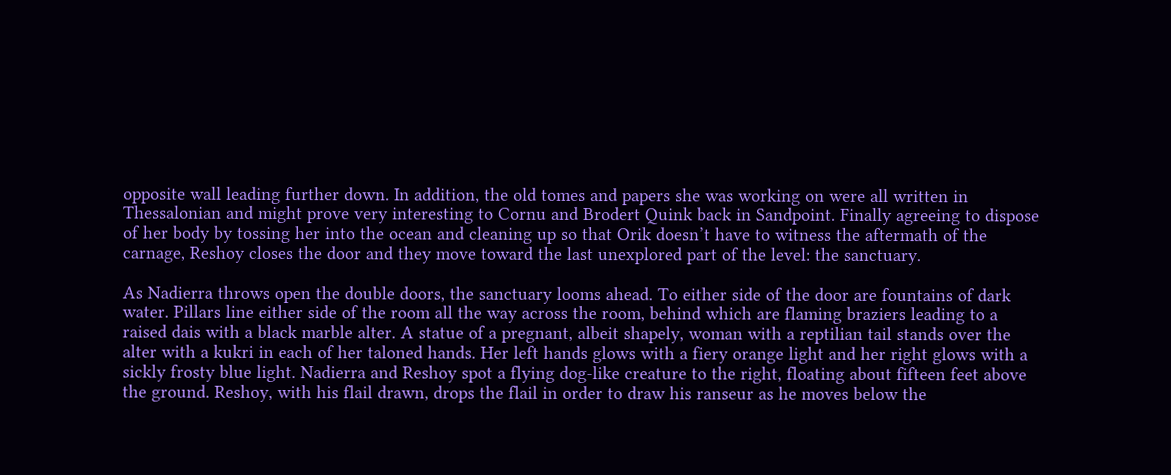opposite wall leading further down. In addition, the old tomes and papers she was working on were all written in Thessalonian and might prove very interesting to Cornu and Brodert Quink back in Sandpoint. Finally agreeing to dispose of her body by tossing her into the ocean and cleaning up so that Orik doesn’t have to witness the aftermath of the carnage, Reshoy closes the door and they move toward the last unexplored part of the level: the sanctuary.

As Nadierra throws open the double doors, the sanctuary looms ahead. To either side of the door are fountains of dark water. Pillars line either side of the room all the way across the room, behind which are flaming braziers leading to a raised dais with a black marble alter. A statue of a pregnant, albeit shapely, woman with a reptilian tail stands over the alter with a kukri in each of her taloned hands. Her left hands glows with a fiery orange light and her right glows with a sickly frosty blue light. Nadierra and Reshoy spot a flying dog-like creature to the right, floating about fifteen feet above the ground. Reshoy, with his flail drawn, drops the flail in order to draw his ranseur as he moves below the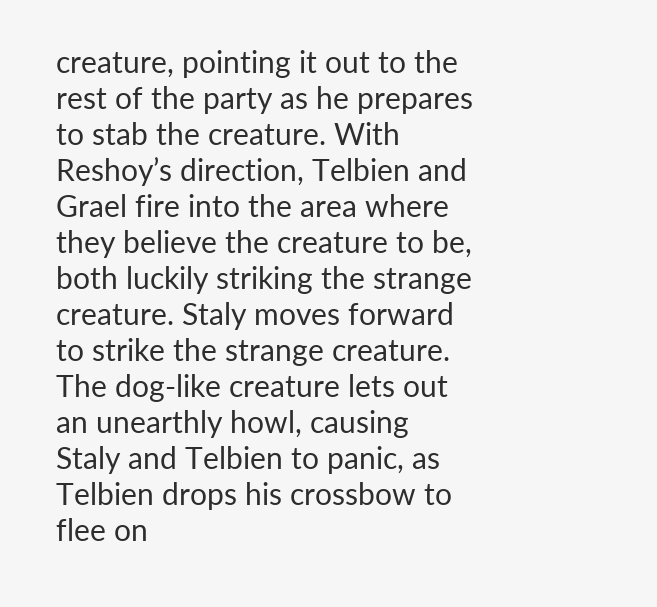creature, pointing it out to the rest of the party as he prepares to stab the creature. With Reshoy’s direction, Telbien and Grael fire into the area where they believe the creature to be, both luckily striking the strange creature. Staly moves forward to strike the strange creature. The dog-like creature lets out an unearthly howl, causing Staly and Telbien to panic, as Telbien drops his crossbow to flee on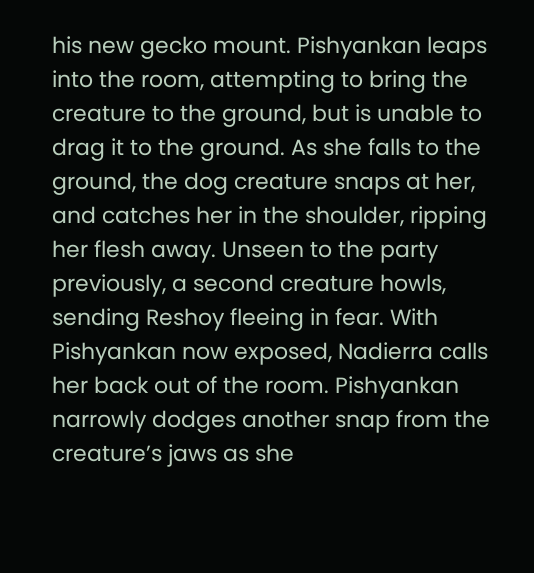his new gecko mount. Pishyankan leaps into the room, attempting to bring the creature to the ground, but is unable to drag it to the ground. As she falls to the ground, the dog creature snaps at her, and catches her in the shoulder, ripping her flesh away. Unseen to the party previously, a second creature howls, sending Reshoy fleeing in fear. With Pishyankan now exposed, Nadierra calls her back out of the room. Pishyankan narrowly dodges another snap from the creature’s jaws as she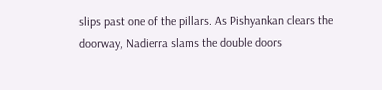slips past one of the pillars. As Pishyankan clears the doorway, Nadierra slams the double doors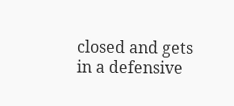closed and gets in a defensive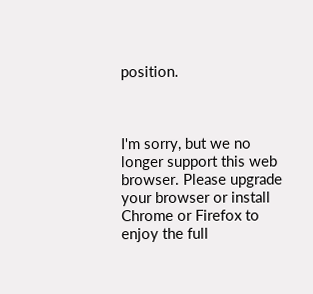position.



I'm sorry, but we no longer support this web browser. Please upgrade your browser or install Chrome or Firefox to enjoy the full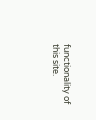functionality of this site.